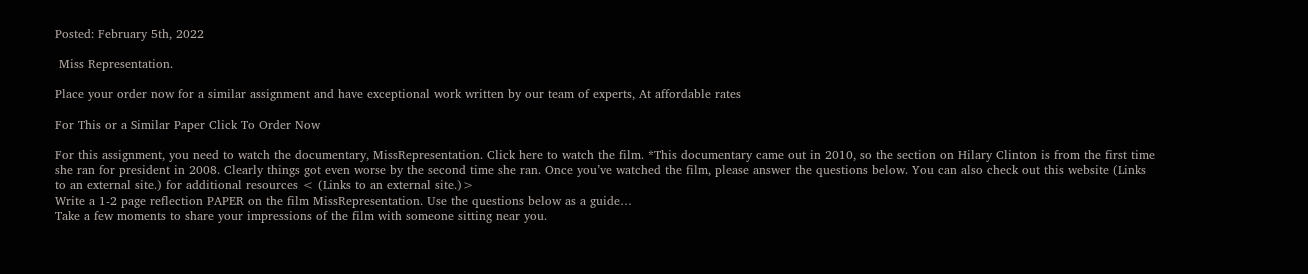Posted: February 5th, 2022

 Miss Representation.

Place your order now for a similar assignment and have exceptional work written by our team of experts, At affordable rates

For This or a Similar Paper Click To Order Now

For this assignment, you need to watch the documentary, MissRepresentation. Click here to watch the film. *This documentary came out in 2010, so the section on Hilary Clinton is from the first time she ran for president in 2008. Clearly things got even worse by the second time she ran. Once you’ve watched the film, please answer the questions below. You can also check out this website (Links to an external site.) for additional resources < (Links to an external site.)>
Write a 1-2 page reflection PAPER on the film MissRepresentation. Use the questions below as a guide…
Take a few moments to share your impressions of the film with someone sitting near you.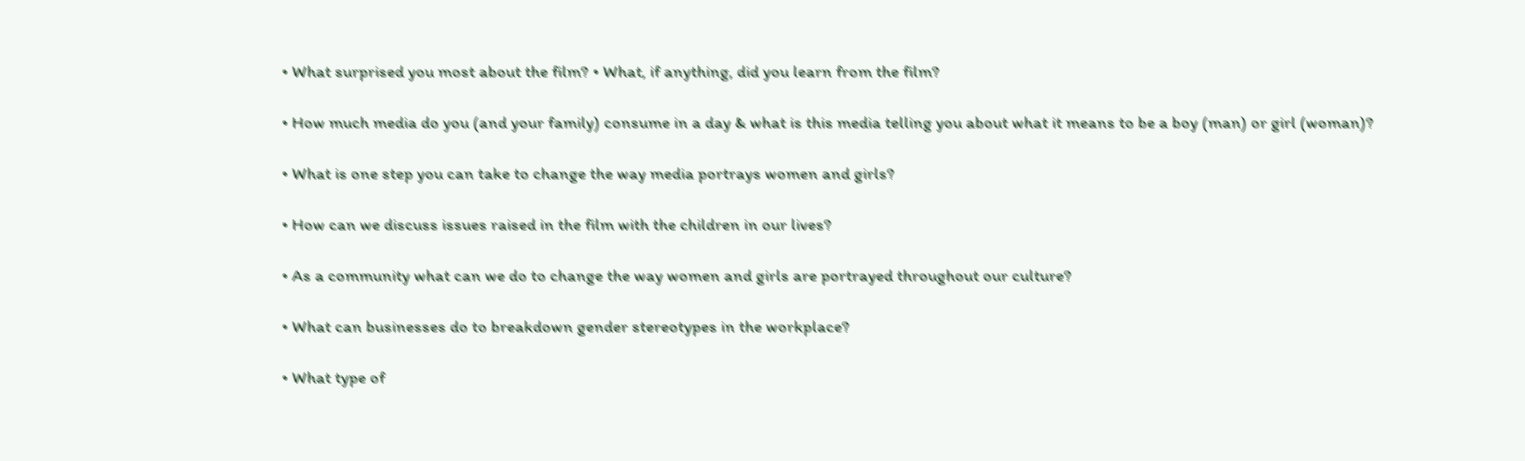• What surprised you most about the film? • What, if anything, did you learn from the film?

• How much media do you (and your family) consume in a day & what is this media telling you about what it means to be a boy (man) or girl (woman)?

• What is one step you can take to change the way media portrays women and girls?

• How can we discuss issues raised in the film with the children in our lives?

• As a community what can we do to change the way women and girls are portrayed throughout our culture?

• What can businesses do to breakdown gender stereotypes in the workplace?

• What type of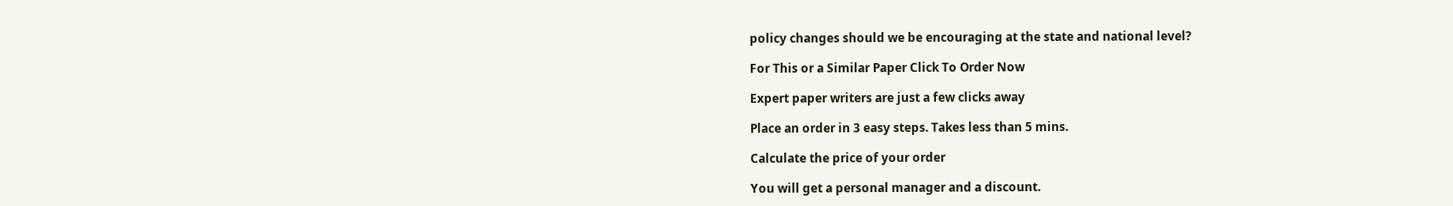policy changes should we be encouraging at the state and national level?

For This or a Similar Paper Click To Order Now

Expert paper writers are just a few clicks away

Place an order in 3 easy steps. Takes less than 5 mins.

Calculate the price of your order

You will get a personal manager and a discount.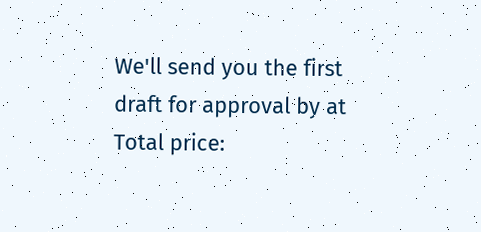We'll send you the first draft for approval by at
Total price: